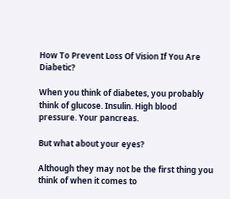How To Prevent Loss Of Vision If You Are Diabetic?

When you think of diabetes, you probably think of glucose. Insulin. High blood pressure. Your pancreas.

But what about your eyes?

Although they may not be the first thing you think of when it comes to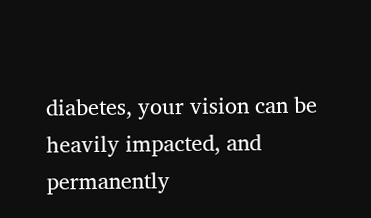diabetes, your vision can be heavily impacted, and permanently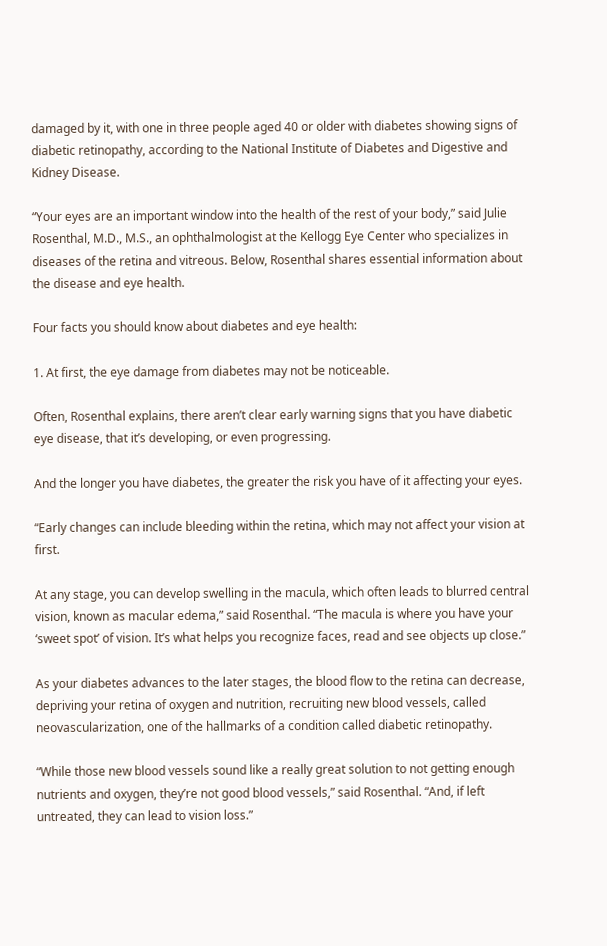damaged by it, with one in three people aged 40 or older with diabetes showing signs of diabetic retinopathy, according to the National Institute of Diabetes and Digestive and Kidney Disease.

“Your eyes are an important window into the health of the rest of your body,” said Julie Rosenthal, M.D., M.S., an ophthalmologist at the Kellogg Eye Center who specializes in diseases of the retina and vitreous. Below, Rosenthal shares essential information about the disease and eye health.

Four facts you should know about diabetes and eye health:

1. At first, the eye damage from diabetes may not be noticeable.

Often, Rosenthal explains, there aren’t clear early warning signs that you have diabetic eye disease, that it’s developing, or even progressing.

And the longer you have diabetes, the greater the risk you have of it affecting your eyes.

“Early changes can include bleeding within the retina, which may not affect your vision at first.

At any stage, you can develop swelling in the macula, which often leads to blurred central vision, known as macular edema,” said Rosenthal. “The macula is where you have your ‘sweet spot’ of vision. It’s what helps you recognize faces, read and see objects up close.”

As your diabetes advances to the later stages, the blood flow to the retina can decrease, depriving your retina of oxygen and nutrition, recruiting new blood vessels, called neovascularization, one of the hallmarks of a condition called diabetic retinopathy.

“While those new blood vessels sound like a really great solution to not getting enough nutrients and oxygen, they’re not good blood vessels,” said Rosenthal. “And, if left untreated, they can lead to vision loss.”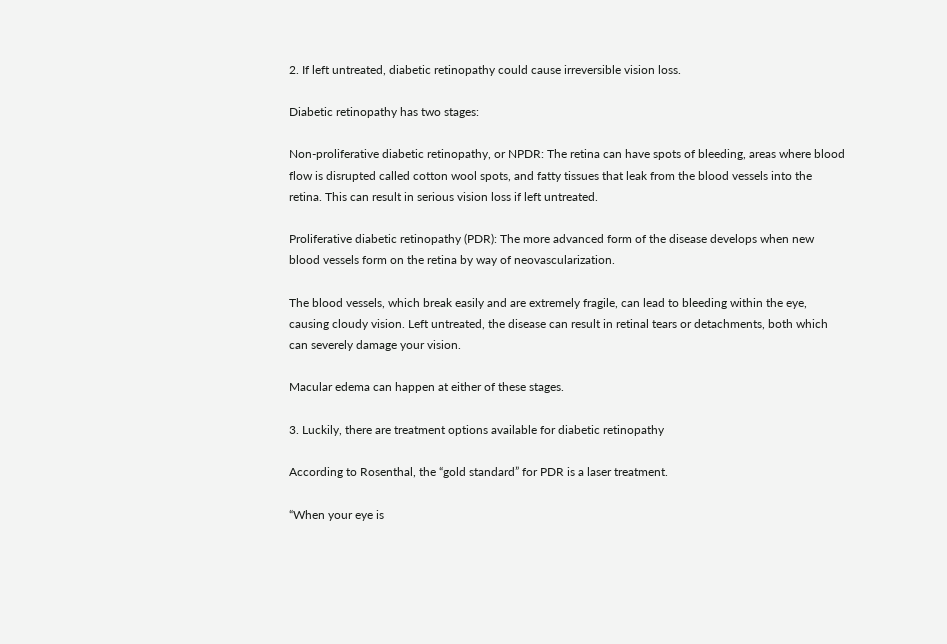2. If left untreated, diabetic retinopathy could cause irreversible vision loss.

Diabetic retinopathy has two stages:

Non-proliferative diabetic retinopathy, or NPDR: The retina can have spots of bleeding, areas where blood flow is disrupted called cotton wool spots, and fatty tissues that leak from the blood vessels into the retina. This can result in serious vision loss if left untreated.

Proliferative diabetic retinopathy (PDR): The more advanced form of the disease develops when new blood vessels form on the retina by way of neovascularization.

The blood vessels, which break easily and are extremely fragile, can lead to bleeding within the eye, causing cloudy vision. Left untreated, the disease can result in retinal tears or detachments, both which can severely damage your vision.

Macular edema can happen at either of these stages.

3. Luckily, there are treatment options available for diabetic retinopathy

According to Rosenthal, the “gold standard” for PDR is a laser treatment.

“When your eye is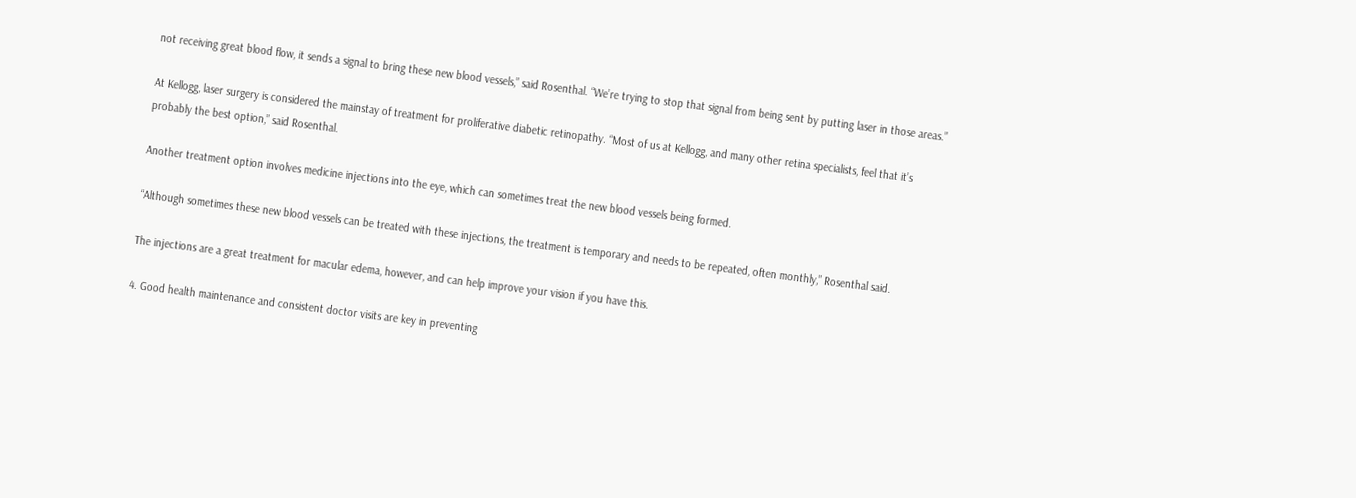not receiving great blood flow, it sends a signal to bring these new blood vessels,” said Rosenthal. “We’re trying to stop that signal from being sent by putting laser in those areas.”

At Kellogg, laser surgery is considered the mainstay of treatment for proliferative diabetic retinopathy. “Most of us at Kellogg, and many other retina specialists, feel that it’s probably the best option,” said Rosenthal.

Another treatment option involves medicine injections into the eye, which can sometimes treat the new blood vessels being formed.

“Although sometimes these new blood vessels can be treated with these injections, the treatment is temporary and needs to be repeated, often monthly,” Rosenthal said.

The injections are a great treatment for macular edema, however, and can help improve your vision if you have this.

4. Good health maintenance and consistent doctor visits are key in preventing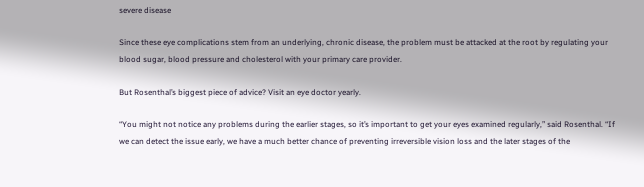severe disease

Since these eye complications stem from an underlying, chronic disease, the problem must be attacked at the root by regulating your blood sugar, blood pressure and cholesterol with your primary care provider.

But Rosenthal’s biggest piece of advice? Visit an eye doctor yearly.

“You might not notice any problems during the earlier stages, so it’s important to get your eyes examined regularly,” said Rosenthal. “If we can detect the issue early, we have a much better chance of preventing irreversible vision loss and the later stages of the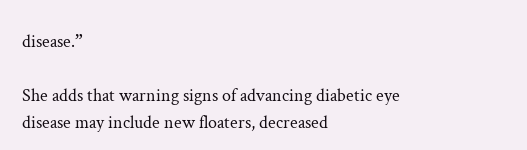disease.”

She adds that warning signs of advancing diabetic eye disease may include new floaters, decreased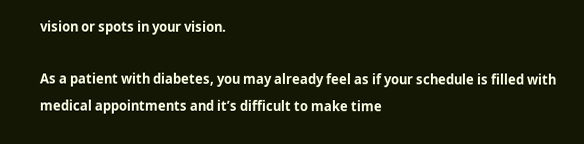vision or spots in your vision.

As a patient with diabetes, you may already feel as if your schedule is filled with medical appointments and it’s difficult to make time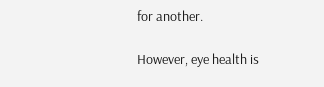for another.

However, eye health is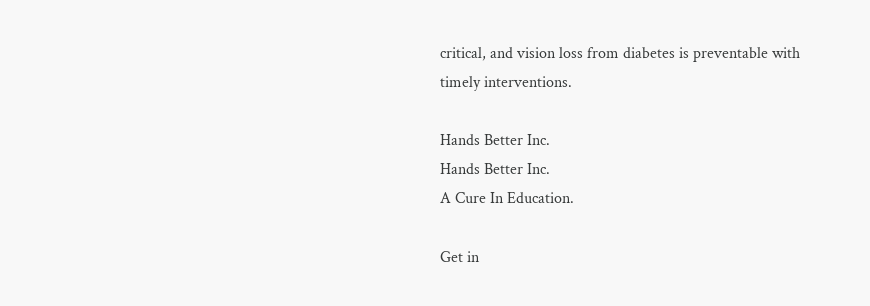critical, and vision loss from diabetes is preventable with timely interventions.

Hands Better Inc.
Hands Better Inc.
A Cure In Education.

Get in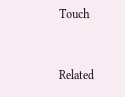Touch


Related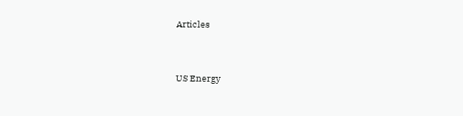Articles


US Energy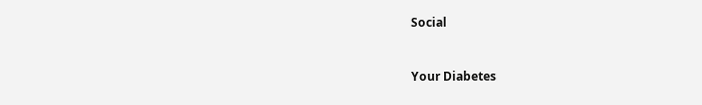Social


Your Diabetes